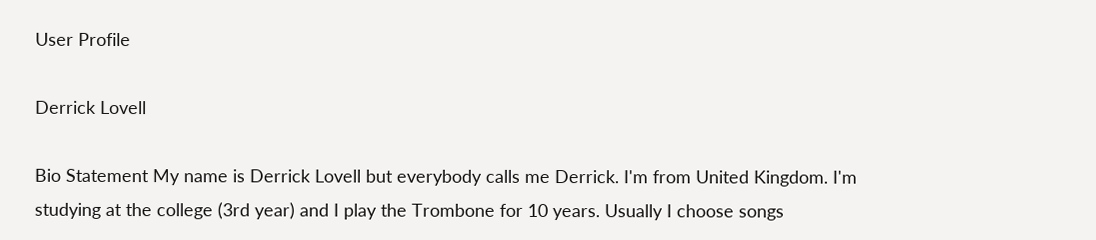User Profile

Derrick Lovell

Bio Statement My name is Derrick Lovell but everybody calls me Derrick. I'm from United Kingdom. I'm studying at the college (3rd year) and I play the Trombone for 10 years. Usually I choose songs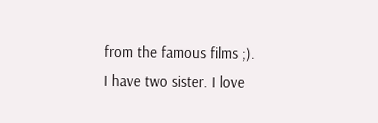from the famous films ;). I have two sister. I love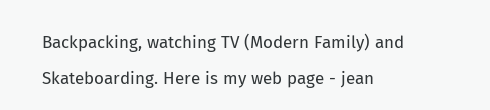Backpacking, watching TV (Modern Family) and Skateboarding. Here is my web page - jean